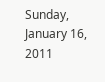Sunday, January 16, 2011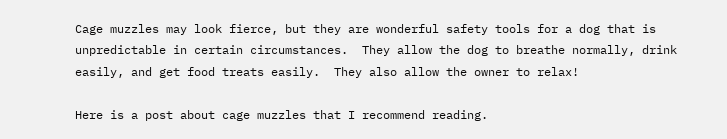Cage muzzles may look fierce, but they are wonderful safety tools for a dog that is unpredictable in certain circumstances.  They allow the dog to breathe normally, drink easily, and get food treats easily.  They also allow the owner to relax!

Here is a post about cage muzzles that I recommend reading.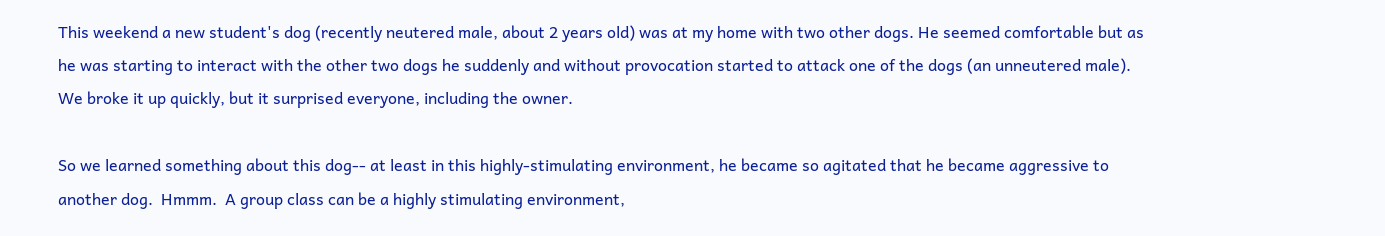This weekend a new student's dog (recently neutered male, about 2 years old) was at my home with two other dogs. He seemed comfortable but as he was starting to interact with the other two dogs he suddenly and without provocation started to attack one of the dogs (an unneutered male).  We broke it up quickly, but it surprised everyone, including the owner.

So we learned something about this dog-- at least in this highly-stimulating environment, he became so agitated that he became aggressive to another dog.  Hmmm.  A group class can be a highly stimulating environment,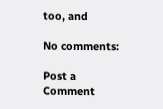too, and

No comments:

Post a Comment